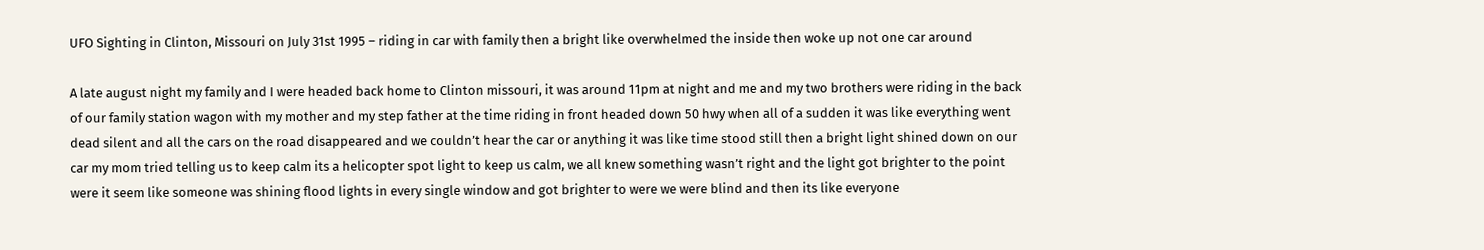UFO Sighting in Clinton, Missouri on July 31st 1995 – riding in car with family then a bright like overwhelmed the inside then woke up not one car around

A late august night my family and I were headed back home to Clinton missouri, it was around 11pm at night and me and my two brothers were riding in the back of our family station wagon with my mother and my step father at the time riding in front headed down 50 hwy when all of a sudden it was like everything went dead silent and all the cars on the road disappeared and we couldn’t hear the car or anything it was like time stood still then a bright light shined down on our car my mom tried telling us to keep calm its a helicopter spot light to keep us calm, we all knew something wasn’t right and the light got brighter to the point were it seem like someone was shining flood lights in every single window and got brighter to were we were blind and then its like everyone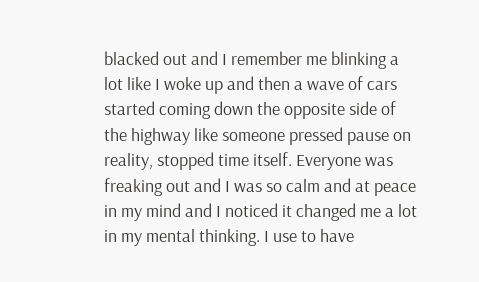blacked out and I remember me blinking a lot like I woke up and then a wave of cars started coming down the opposite side of the highway like someone pressed pause on reality, stopped time itself. Everyone was freaking out and I was so calm and at peace in my mind and I noticed it changed me a lot in my mental thinking. I use to have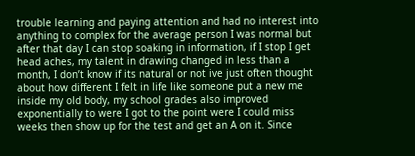trouble learning and paying attention and had no interest into anything to complex for the average person I was normal but after that day I can stop soaking in information, if I stop I get head aches, my talent in drawing changed in less than a month, I don’t know if its natural or not ive just often thought about how different I felt in life like someone put a new me inside my old body, my school grades also improved exponentially to were I got to the point were I could miss weeks then show up for the test and get an A on it. Since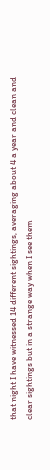that night I have witnessed 14 different sightings, averaging about 4 a year and clean and clear sightings but in a strange way when I see them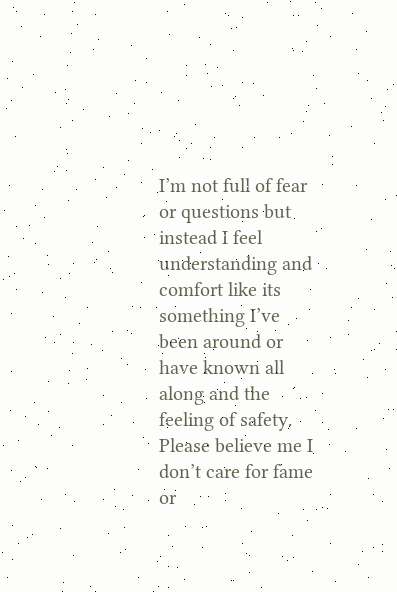I’m not full of fear or questions but instead I feel understanding and comfort like its something I’ve been around or have known all along and the feeling of safety. Please believe me I don’t care for fame or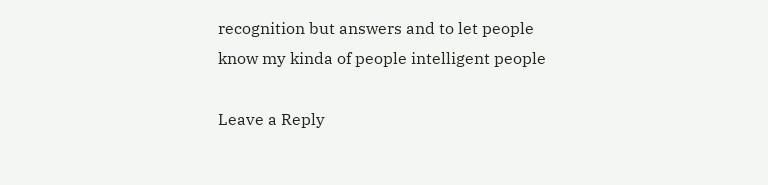recognition but answers and to let people know my kinda of people intelligent people

Leave a Reply